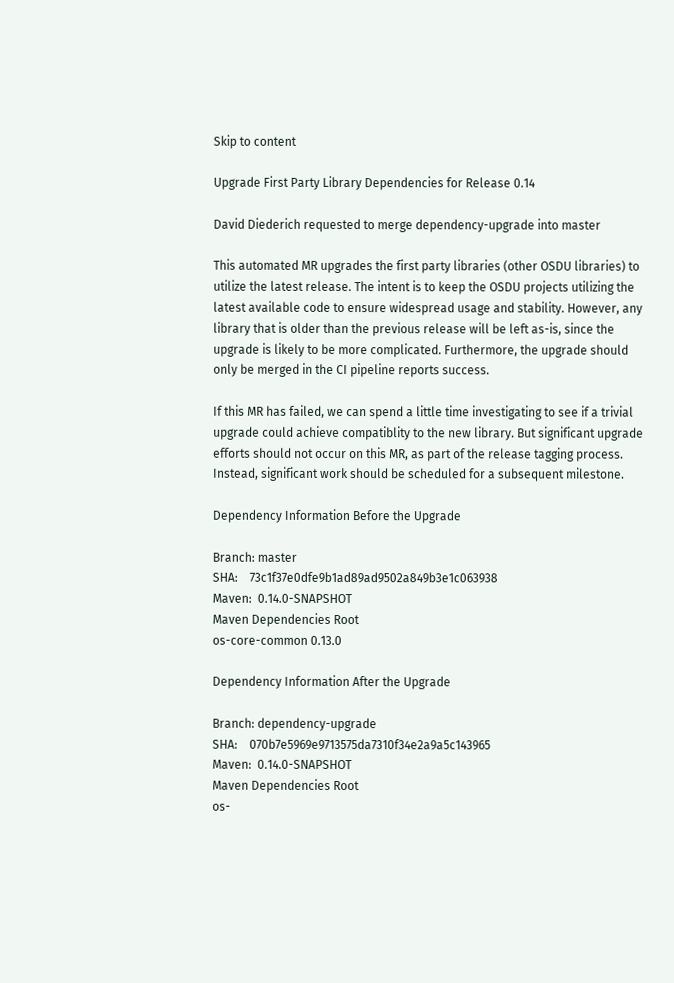Skip to content

Upgrade First Party Library Dependencies for Release 0.14

David Diederich requested to merge dependency-upgrade into master

This automated MR upgrades the first party libraries (other OSDU libraries) to utilize the latest release. The intent is to keep the OSDU projects utilizing the latest available code to ensure widespread usage and stability. However, any library that is older than the previous release will be left as-is, since the upgrade is likely to be more complicated. Furthermore, the upgrade should only be merged in the CI pipeline reports success.

If this MR has failed, we can spend a little time investigating to see if a trivial upgrade could achieve compatiblity to the new library. But significant upgrade efforts should not occur on this MR, as part of the release tagging process. Instead, significant work should be scheduled for a subsequent milestone.

Dependency Information Before the Upgrade

Branch: master
SHA:    73c1f37e0dfe9b1ad89ad9502a849b3e1c063938
Maven:  0.14.0-SNAPSHOT
Maven Dependencies Root
os-core-common 0.13.0

Dependency Information After the Upgrade

Branch: dependency-upgrade
SHA:    070b7e5969e9713575da7310f34e2a9a5c143965
Maven:  0.14.0-SNAPSHOT
Maven Dependencies Root
os-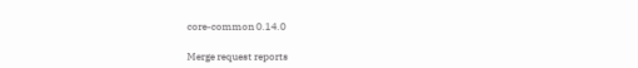core-common 0.14.0

Merge request reports